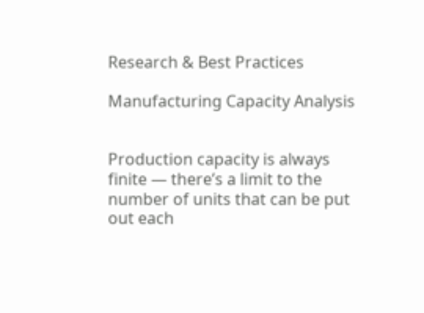Research & Best Practices

Manufacturing Capacity Analysis


Production capacity is always finite — there’s a limit to the number of units that can be put out each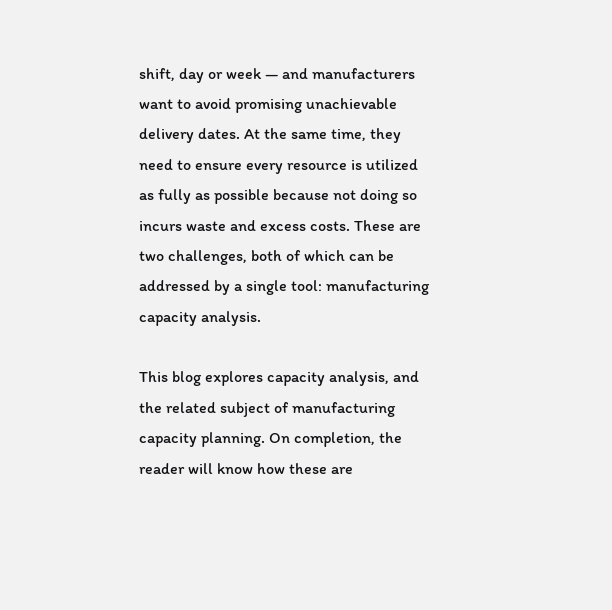shift, day or week — and manufacturers want to avoid promising unachievable delivery dates. At the same time, they need to ensure every resource is utilized as fully as possible because not doing so incurs waste and excess costs. These are two challenges, both of which can be addressed by a single tool: manufacturing capacity analysis.

This blog explores capacity analysis, and the related subject of manufacturing capacity planning. On completion, the reader will know how these are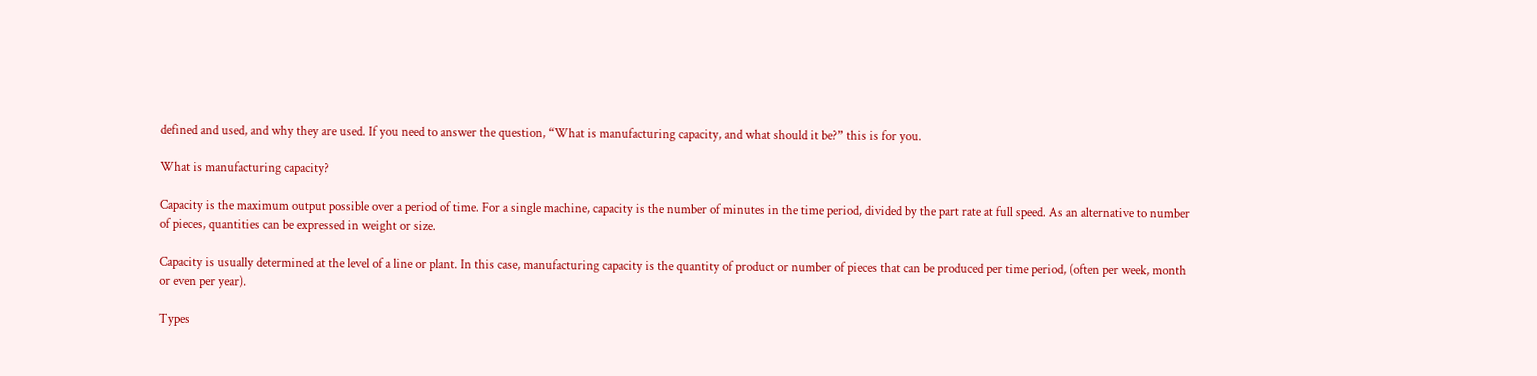defined and used, and why they are used. If you need to answer the question, “What is manufacturing capacity, and what should it be?” this is for you.

What is manufacturing capacity?

Capacity is the maximum output possible over a period of time. For a single machine, capacity is the number of minutes in the time period, divided by the part rate at full speed. As an alternative to number of pieces, quantities can be expressed in weight or size.

Capacity is usually determined at the level of a line or plant. In this case, manufacturing capacity is the quantity of product or number of pieces that can be produced per time period, (often per week, month or even per year).

Types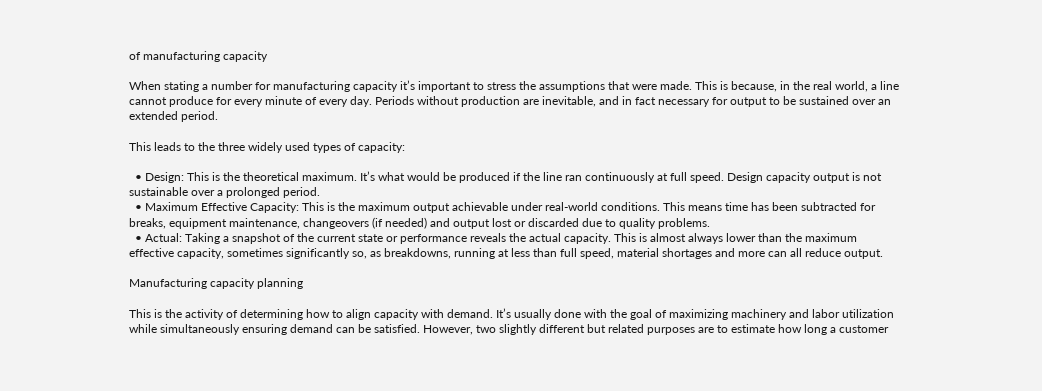of manufacturing capacity

When stating a number for manufacturing capacity it’s important to stress the assumptions that were made. This is because, in the real world, a line cannot produce for every minute of every day. Periods without production are inevitable, and in fact necessary for output to be sustained over an extended period.

This leads to the three widely used types of capacity:

  • Design: This is the theoretical maximum. It’s what would be produced if the line ran continuously at full speed. Design capacity output is not sustainable over a prolonged period.
  • Maximum Effective Capacity: This is the maximum output achievable under real-world conditions. This means time has been subtracted for breaks, equipment maintenance, changeovers (if needed) and output lost or discarded due to quality problems.
  • Actual: Taking a snapshot of the current state or performance reveals the actual capacity. This is almost always lower than the maximum effective capacity, sometimes significantly so, as breakdowns, running at less than full speed, material shortages and more can all reduce output.

Manufacturing capacity planning

This is the activity of determining how to align capacity with demand. It’s usually done with the goal of maximizing machinery and labor utilization while simultaneously ensuring demand can be satisfied. However, two slightly different but related purposes are to estimate how long a customer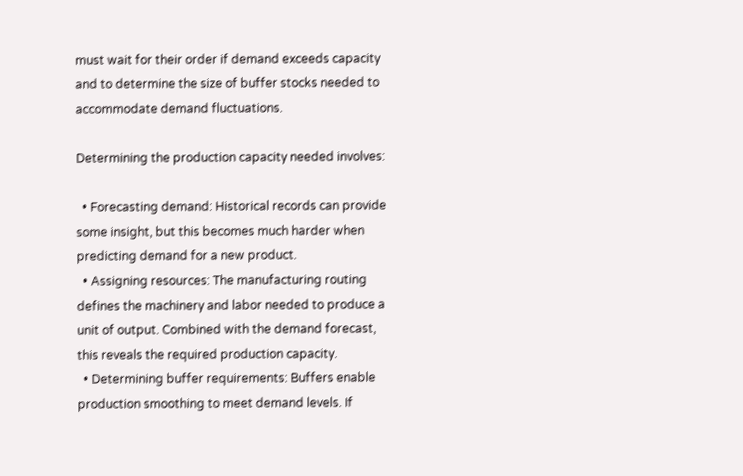must wait for their order if demand exceeds capacity and to determine the size of buffer stocks needed to accommodate demand fluctuations.

Determining the production capacity needed involves:

  • Forecasting demand: Historical records can provide some insight, but this becomes much harder when predicting demand for a new product.
  • Assigning resources: The manufacturing routing defines the machinery and labor needed to produce a unit of output. Combined with the demand forecast, this reveals the required production capacity.
  • Determining buffer requirements: Buffers enable production smoothing to meet demand levels. If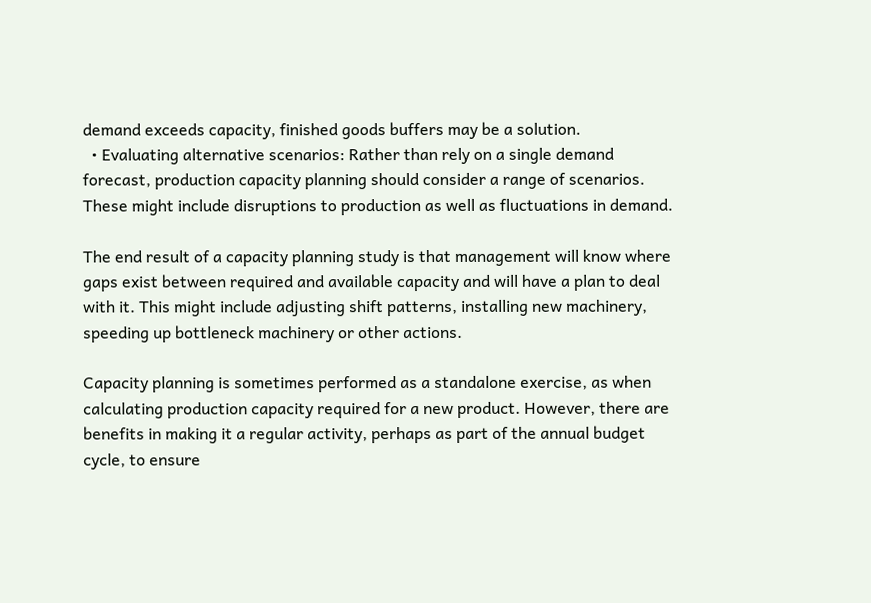demand exceeds capacity, finished goods buffers may be a solution.
  • Evaluating alternative scenarios: Rather than rely on a single demand forecast, production capacity planning should consider a range of scenarios. These might include disruptions to production as well as fluctuations in demand.

The end result of a capacity planning study is that management will know where gaps exist between required and available capacity and will have a plan to deal with it. This might include adjusting shift patterns, installing new machinery, speeding up bottleneck machinery or other actions.

Capacity planning is sometimes performed as a standalone exercise, as when calculating production capacity required for a new product. However, there are benefits in making it a regular activity, perhaps as part of the annual budget cycle, to ensure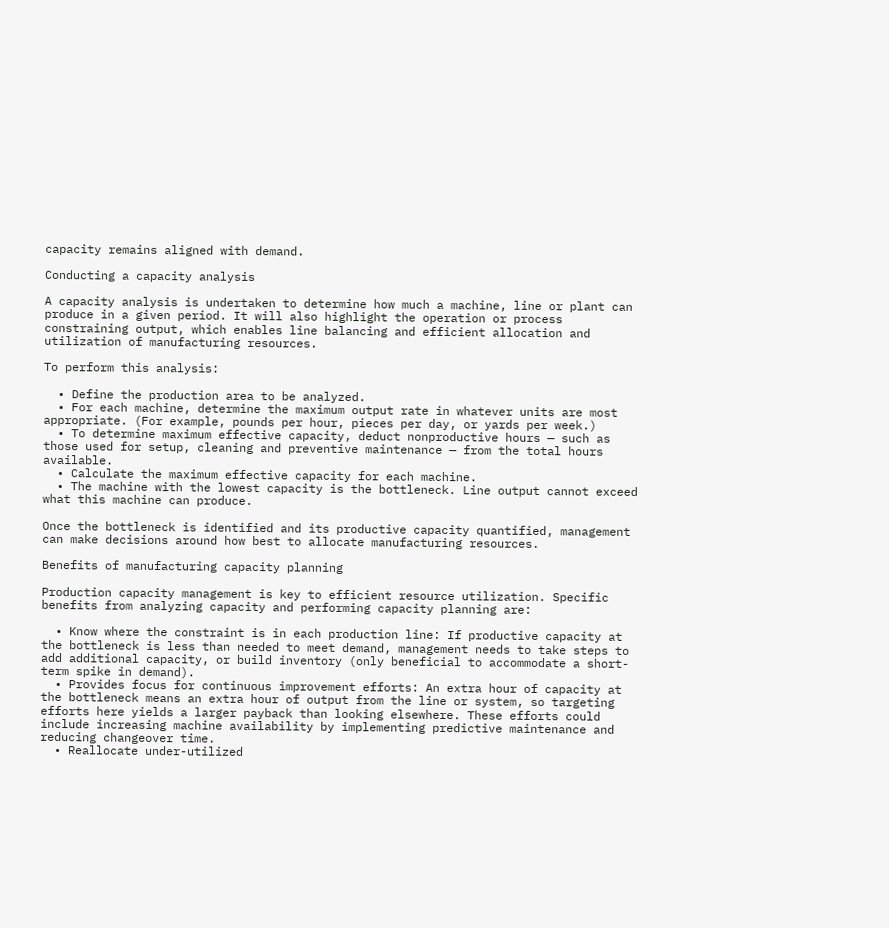capacity remains aligned with demand.

Conducting a capacity analysis

A capacity analysis is undertaken to determine how much a machine, line or plant can produce in a given period. It will also highlight the operation or process constraining output, which enables line balancing and efficient allocation and utilization of manufacturing resources.

To perform this analysis:

  • Define the production area to be analyzed.
  • For each machine, determine the maximum output rate in whatever units are most appropriate. (For example, pounds per hour, pieces per day, or yards per week.)
  • To determine maximum effective capacity, deduct nonproductive hours — such as those used for setup, cleaning and preventive maintenance — from the total hours available.
  • Calculate the maximum effective capacity for each machine.
  • The machine with the lowest capacity is the bottleneck. Line output cannot exceed what this machine can produce.

Once the bottleneck is identified and its productive capacity quantified, management can make decisions around how best to allocate manufacturing resources.

Benefits of manufacturing capacity planning

Production capacity management is key to efficient resource utilization. Specific benefits from analyzing capacity and performing capacity planning are:

  • Know where the constraint is in each production line: If productive capacity at the bottleneck is less than needed to meet demand, management needs to take steps to add additional capacity, or build inventory (only beneficial to accommodate a short-term spike in demand).
  • Provides focus for continuous improvement efforts: An extra hour of capacity at the bottleneck means an extra hour of output from the line or system, so targeting efforts here yields a larger payback than looking elsewhere. These efforts could include increasing machine availability by implementing predictive maintenance and reducing changeover time.
  • Reallocate under-utilized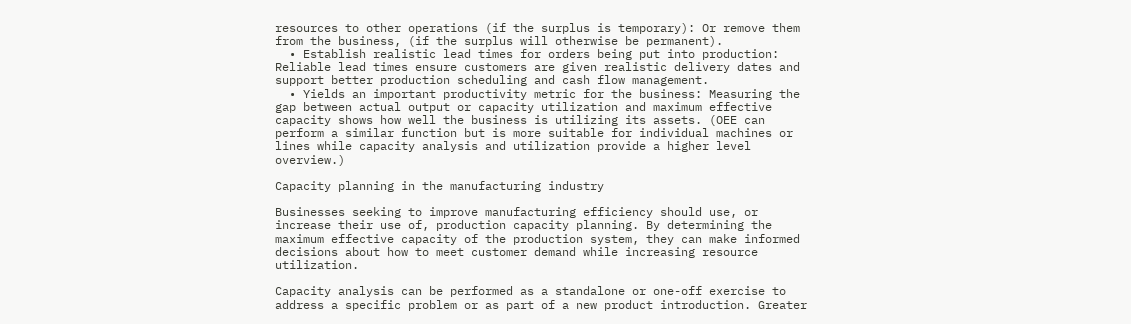resources to other operations (if the surplus is temporary): Or remove them from the business, (if the surplus will otherwise be permanent).
  • Establish realistic lead times for orders being put into production: Reliable lead times ensure customers are given realistic delivery dates and support better production scheduling and cash flow management.
  • Yields an important productivity metric for the business: Measuring the gap between actual output or capacity utilization and maximum effective capacity shows how well the business is utilizing its assets. (OEE can perform a similar function but is more suitable for individual machines or lines while capacity analysis and utilization provide a higher level overview.)

Capacity planning in the manufacturing industry

Businesses seeking to improve manufacturing efficiency should use, or increase their use of, production capacity planning. By determining the maximum effective capacity of the production system, they can make informed decisions about how to meet customer demand while increasing resource utilization.

Capacity analysis can be performed as a standalone or one-off exercise to address a specific problem or as part of a new product introduction. Greater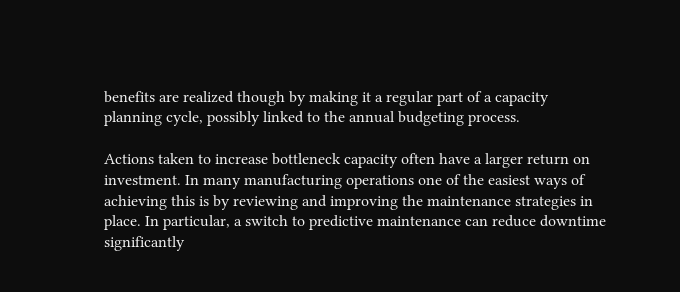benefits are realized though by making it a regular part of a capacity planning cycle, possibly linked to the annual budgeting process.

Actions taken to increase bottleneck capacity often have a larger return on investment. In many manufacturing operations one of the easiest ways of achieving this is by reviewing and improving the maintenance strategies in place. In particular, a switch to predictive maintenance can reduce downtime significantly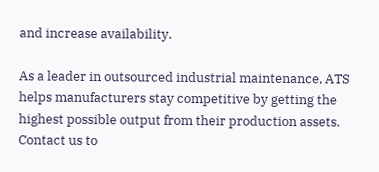and increase availability.

As a leader in outsourced industrial maintenance, ATS helps manufacturers stay competitive by getting the highest possible output from their production assets. Contact us to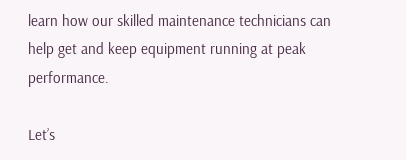learn how our skilled maintenance technicians can help get and keep equipment running at peak performance.

Let’s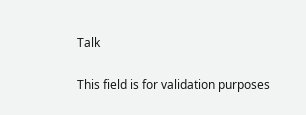Talk

This field is for validation purposes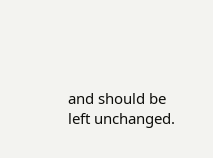and should be left unchanged.